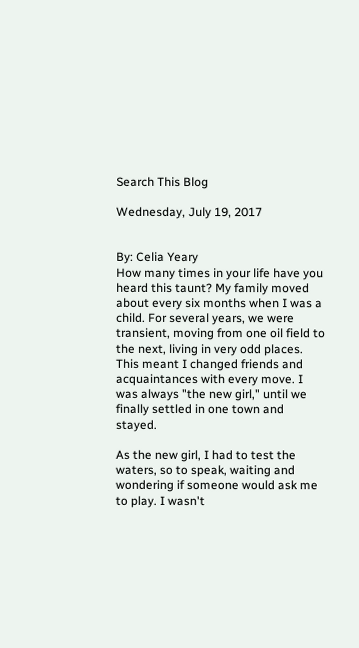Search This Blog

Wednesday, July 19, 2017


By: Celia Yeary
How many times in your life have you heard this taunt? My family moved about every six months when I was a child. For several years, we were transient, moving from one oil field to the next, living in very odd places. This meant I changed friends and acquaintances with every move. I was always "the new girl," until we finally settled in one town and stayed.

As the new girl, I had to test the waters, so to speak, waiting and wondering if someone would ask me to play. I wasn't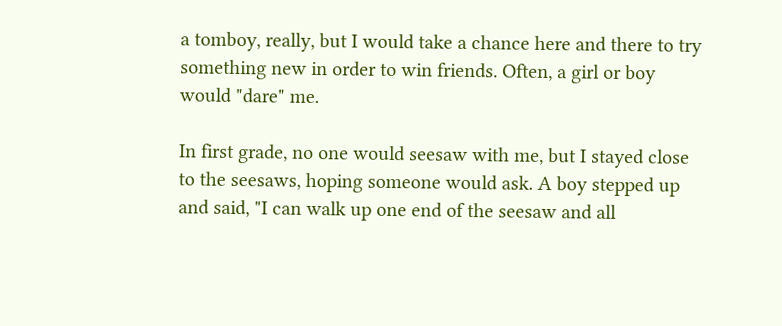a tomboy, really, but I would take a chance here and there to try something new in order to win friends. Often, a girl or boy would "dare" me.

In first grade, no one would seesaw with me, but I stayed close to the seesaws, hoping someone would ask. A boy stepped up and said, "I can walk up one end of the seesaw and all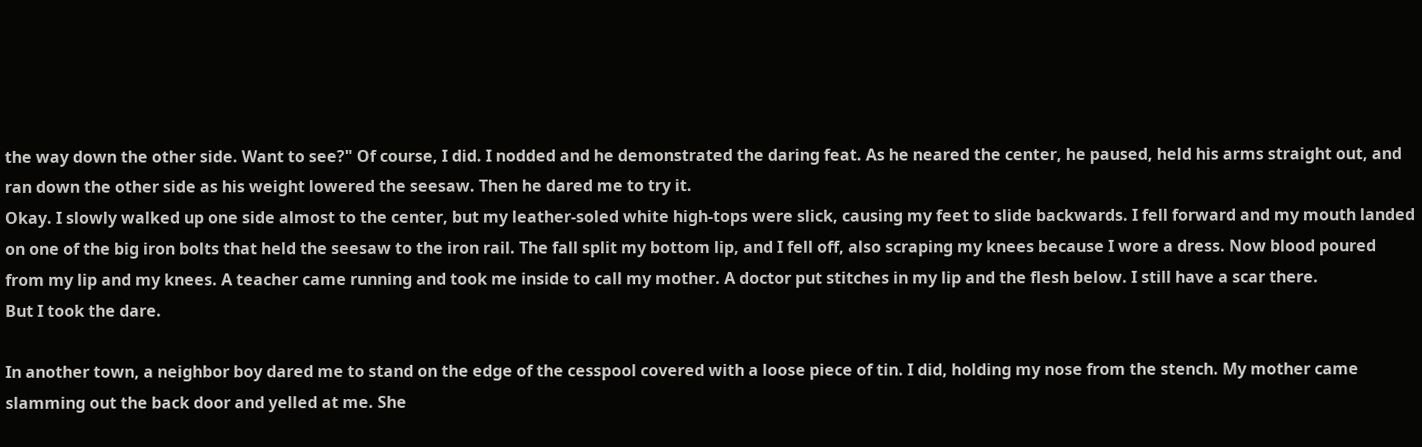the way down the other side. Want to see?" Of course, I did. I nodded and he demonstrated the daring feat. As he neared the center, he paused, held his arms straight out, and ran down the other side as his weight lowered the seesaw. Then he dared me to try it.
Okay. I slowly walked up one side almost to the center, but my leather-soled white high-tops were slick, causing my feet to slide backwards. I fell forward and my mouth landed on one of the big iron bolts that held the seesaw to the iron rail. The fall split my bottom lip, and I fell off, also scraping my knees because I wore a dress. Now blood poured from my lip and my knees. A teacher came running and took me inside to call my mother. A doctor put stitches in my lip and the flesh below. I still have a scar there.
But I took the dare.

In another town, a neighbor boy dared me to stand on the edge of the cesspool covered with a loose piece of tin. I did, holding my nose from the stench. My mother came slamming out the back door and yelled at me. She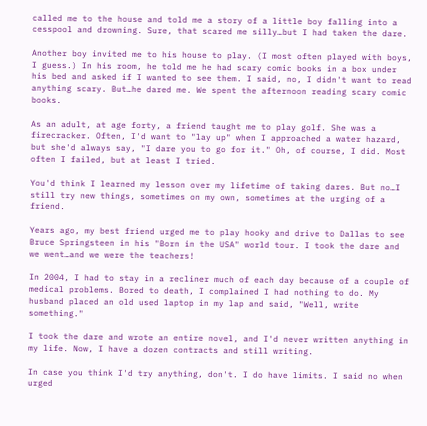called me to the house and told me a story of a little boy falling into a cesspool and drowning. Sure, that scared me silly…but I had taken the dare.

Another boy invited me to his house to play. (I most often played with boys, I guess.) In his room, he told me he had scary comic books in a box under his bed and asked if I wanted to see them. I said, no, I didn't want to read anything scary. But…he dared me. We spent the afternoon reading scary comic books.

As an adult, at age forty, a friend taught me to play golf. She was a firecracker. Often, I'd want to "lay up" when I approached a water hazard, but she'd always say, "I dare you to go for it." Oh, of course, I did. Most often I failed, but at least I tried.

You'd think I learned my lesson over my lifetime of taking dares. But no…I still try new things, sometimes on my own, sometimes at the urging of a friend.

Years ago, my best friend urged me to play hooky and drive to Dallas to see Bruce Springsteen in his "Born in the USA" world tour. I took the dare and we went…and we were the teachers!

In 2004, I had to stay in a recliner much of each day because of a couple of medical problems. Bored to death, I complained I had nothing to do. My husband placed an old used laptop in my lap and said, "Well, write something."

I took the dare and wrote an entire novel, and I'd never written anything in my life. Now, I have a dozen contracts and still writing.

In case you think I'd try anything, don't. I do have limits. I said no when urged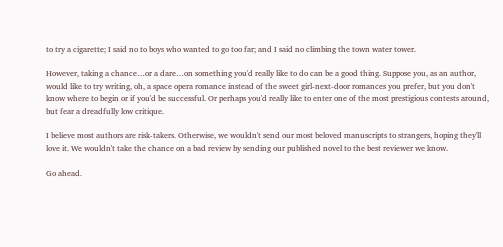to try a cigarette; I said no to boys who wanted to go too far; and I said no climbing the town water tower.

However, taking a chance…or a dare…on something you'd really like to do can be a good thing. Suppose you, as an author, would like to try writing, oh, a space opera romance instead of the sweet girl-next-door romances you prefer, but you don't know where to begin or if you'd be successful. Or perhaps you'd really like to enter one of the most prestigious contests around, but fear a dreadfully low critique.

I believe most authors are risk-takers. Otherwise, we wouldn't send our most beloved manuscripts to strangers, hoping they'll love it. We wouldn't take the chance on a bad review by sending our published novel to the best reviewer we know.

Go ahead.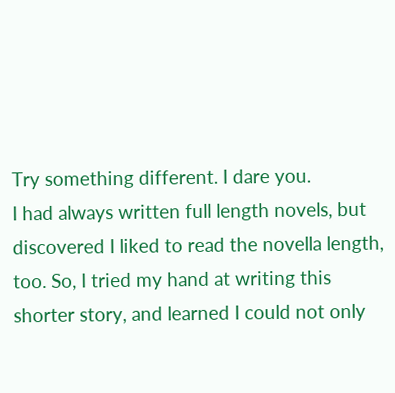Try something different. I dare you.
I had always written full length novels, but discovered I liked to read the novella length, too. So, I tried my hand at writing this shorter story, and learned I could not only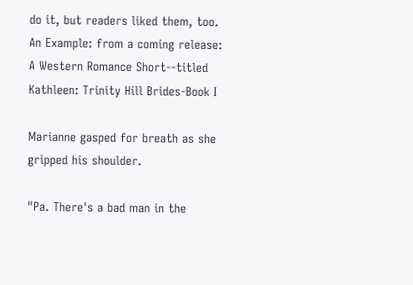do it, but readers liked them, too.
An Example: from a coming release: A Western Romance Short--titled
Kathleen: Trinity Hill Brides-Book I

Marianne gasped for breath as she gripped his shoulder.

"Pa. There's a bad man in the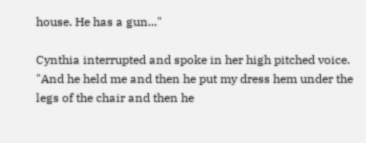house. He has a gun..."

Cynthia interrupted and spoke in her high pitched voice. "And he held me and then he put my dress hem under the legs of the chair and then he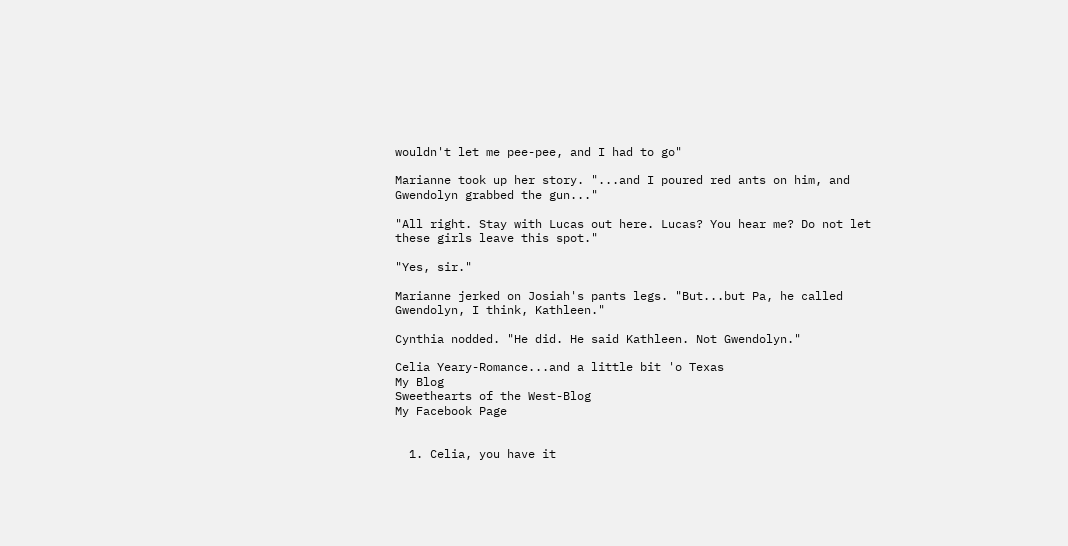wouldn't let me pee-pee, and I had to go"

Marianne took up her story. "...and I poured red ants on him, and Gwendolyn grabbed the gun..."

"All right. Stay with Lucas out here. Lucas? You hear me? Do not let these girls leave this spot."

"Yes, sir."

Marianne jerked on Josiah's pants legs. "But...but Pa, he called Gwendolyn, I think, Kathleen."

Cynthia nodded. "He did. He said Kathleen. Not Gwendolyn."

Celia Yeary-Romance...and a little bit 'o Texas
My Blog
Sweethearts of the West-Blog
My Facebook Page


  1. Celia, you have it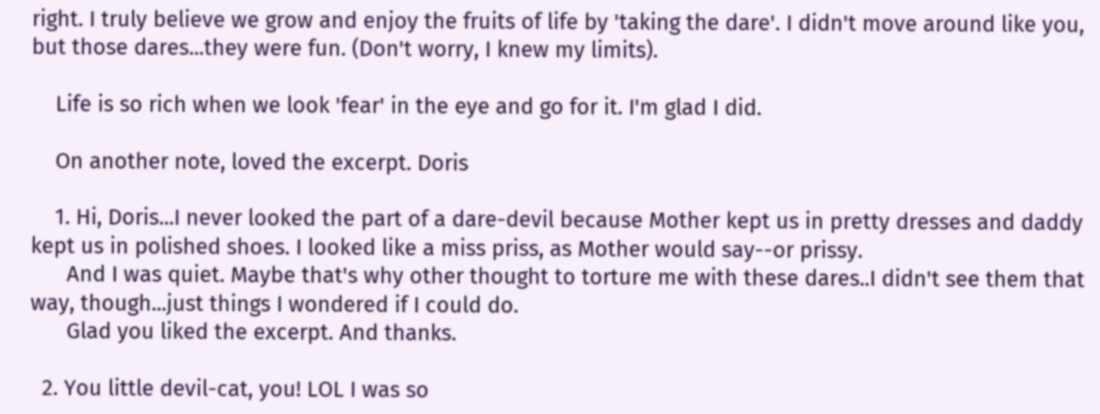right. I truly believe we grow and enjoy the fruits of life by 'taking the dare'. I didn't move around like you, but those dares...they were fun. (Don't worry, I knew my limits).

    Life is so rich when we look 'fear' in the eye and go for it. I'm glad I did.

    On another note, loved the excerpt. Doris

    1. Hi, Doris...I never looked the part of a dare-devil because Mother kept us in pretty dresses and daddy kept us in polished shoes. I looked like a miss priss, as Mother would say--or prissy.
      And I was quiet. Maybe that's why other thought to torture me with these dares..I didn't see them that way, though...just things I wondered if I could do.
      Glad you liked the excerpt. And thanks.

  2. You little devil-cat, you! LOL I was so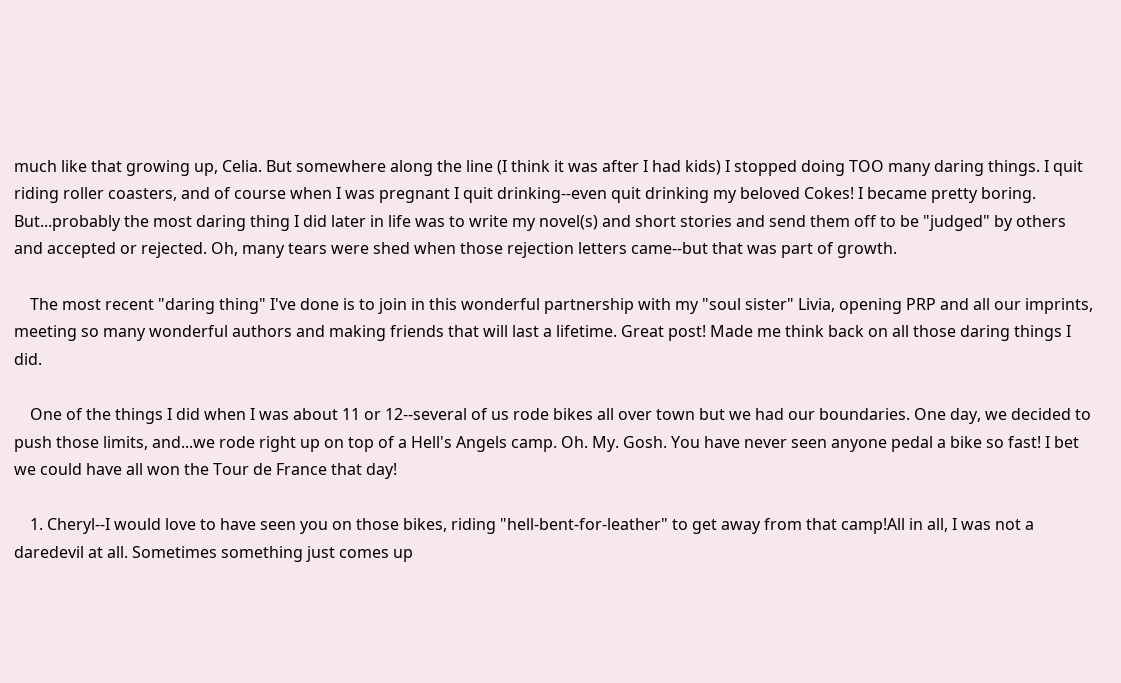much like that growing up, Celia. But somewhere along the line (I think it was after I had kids) I stopped doing TOO many daring things. I quit riding roller coasters, and of course when I was pregnant I quit drinking--even quit drinking my beloved Cokes! I became pretty boring. But...probably the most daring thing I did later in life was to write my novel(s) and short stories and send them off to be "judged" by others and accepted or rejected. Oh, many tears were shed when those rejection letters came--but that was part of growth.

    The most recent "daring thing" I've done is to join in this wonderful partnership with my "soul sister" Livia, opening PRP and all our imprints, meeting so many wonderful authors and making friends that will last a lifetime. Great post! Made me think back on all those daring things I did.

    One of the things I did when I was about 11 or 12--several of us rode bikes all over town but we had our boundaries. One day, we decided to push those limits, and...we rode right up on top of a Hell's Angels camp. Oh. My. Gosh. You have never seen anyone pedal a bike so fast! I bet we could have all won the Tour de France that day!

    1. Cheryl--I would love to have seen you on those bikes, riding "hell-bent-for-leather" to get away from that camp!All in all, I was not a daredevil at all. Sometimes something just comes up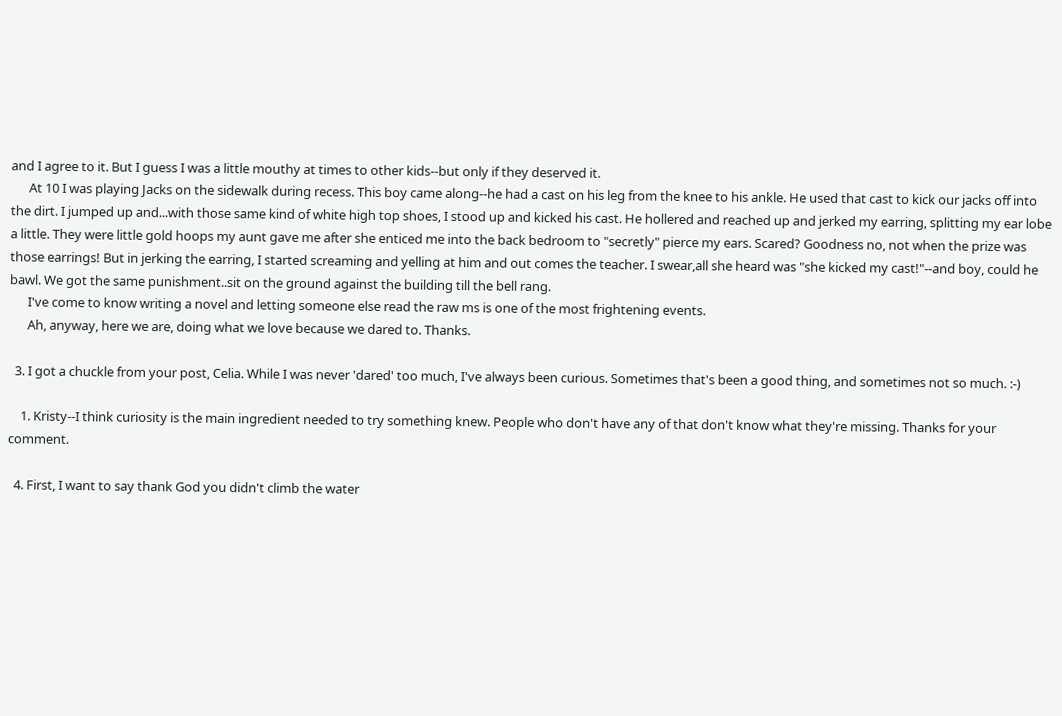and I agree to it. But I guess I was a little mouthy at times to other kids--but only if they deserved it.
      At 10 I was playing Jacks on the sidewalk during recess. This boy came along--he had a cast on his leg from the knee to his ankle. He used that cast to kick our jacks off into the dirt. I jumped up and...with those same kind of white high top shoes, I stood up and kicked his cast. He hollered and reached up and jerked my earring, splitting my ear lobe a little. They were little gold hoops my aunt gave me after she enticed me into the back bedroom to "secretly" pierce my ears. Scared? Goodness no, not when the prize was those earrings! But in jerking the earring, I started screaming and yelling at him and out comes the teacher. I swear,all she heard was "she kicked my cast!"--and boy, could he bawl. We got the same punishment..sit on the ground against the building till the bell rang.
      I've come to know writing a novel and letting someone else read the raw ms is one of the most frightening events.
      Ah, anyway, here we are, doing what we love because we dared to. Thanks.

  3. I got a chuckle from your post, Celia. While I was never 'dared' too much, I've always been curious. Sometimes that's been a good thing, and sometimes not so much. :-)

    1. Kristy--I think curiosity is the main ingredient needed to try something knew. People who don't have any of that don't know what they're missing. Thanks for your comment.

  4. First, I want to say thank God you didn't climb the water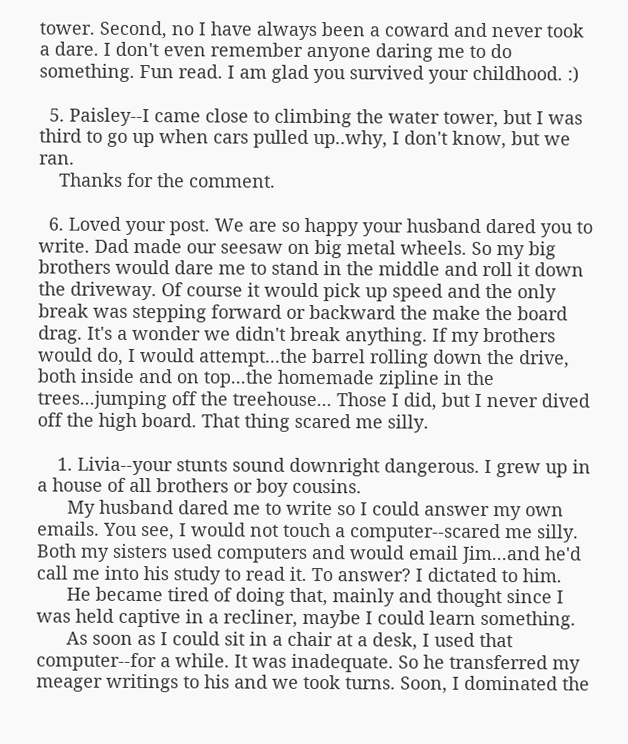tower. Second, no I have always been a coward and never took a dare. I don't even remember anyone daring me to do something. Fun read. I am glad you survived your childhood. :)

  5. Paisley--I came close to climbing the water tower, but I was third to go up when cars pulled up..why, I don't know, but we ran.
    Thanks for the comment.

  6. Loved your post. We are so happy your husband dared you to write. Dad made our seesaw on big metal wheels. So my big brothers would dare me to stand in the middle and roll it down the driveway. Of course it would pick up speed and the only break was stepping forward or backward the make the board drag. It's a wonder we didn't break anything. If my brothers would do, I would attempt...the barrel rolling down the drive, both inside and on top...the homemade zipline in the trees...jumping off the treehouse... Those I did, but I never dived off the high board. That thing scared me silly.

    1. Livia--your stunts sound downright dangerous. I grew up in a house of all brothers or boy cousins.
      My husband dared me to write so I could answer my own emails. You see, I would not touch a computer--scared me silly. Both my sisters used computers and would email Jim...and he'd call me into his study to read it. To answer? I dictated to him.
      He became tired of doing that, mainly and thought since I was held captive in a recliner, maybe I could learn something.
      As soon as I could sit in a chair at a desk, I used that computer--for a while. It was inadequate. So he transferred my meager writings to his and we took turns. Soon, I dominated the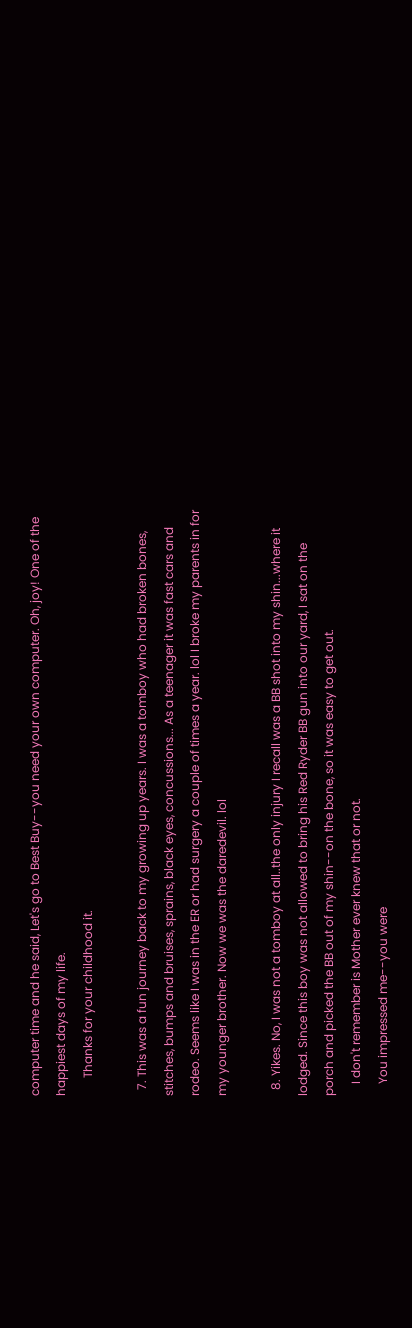computer time and he said, Let's go to Best Buy--you need your own computer. Oh, joy! One of the happiest days of my life.
      Thanks for your childhood it.

  7. This was a fun journey back to my growing up years. I was a tomboy who had broken bones, stitches, bumps and bruises, sprains, black eyes, concussions... As a teenager it was fast cars and rodeo. Seems like I was in the ER or had surgery a couple of times a year. lol I broke my parents in for my younger brother. Now we was the daredevil. lol

  8. Yikes. No, I was not a tomboy at all..the only injury I recall was a BB shot into my shin...where it lodged. Since this boy was not allowed to bring his Red Ryder BB gun into our yard, I sat on the porch and picked the BB out of my shin--on the bone, so it was easy to get out.
    I don't remember is Mother ever knew that or not.
    You impressed me--you were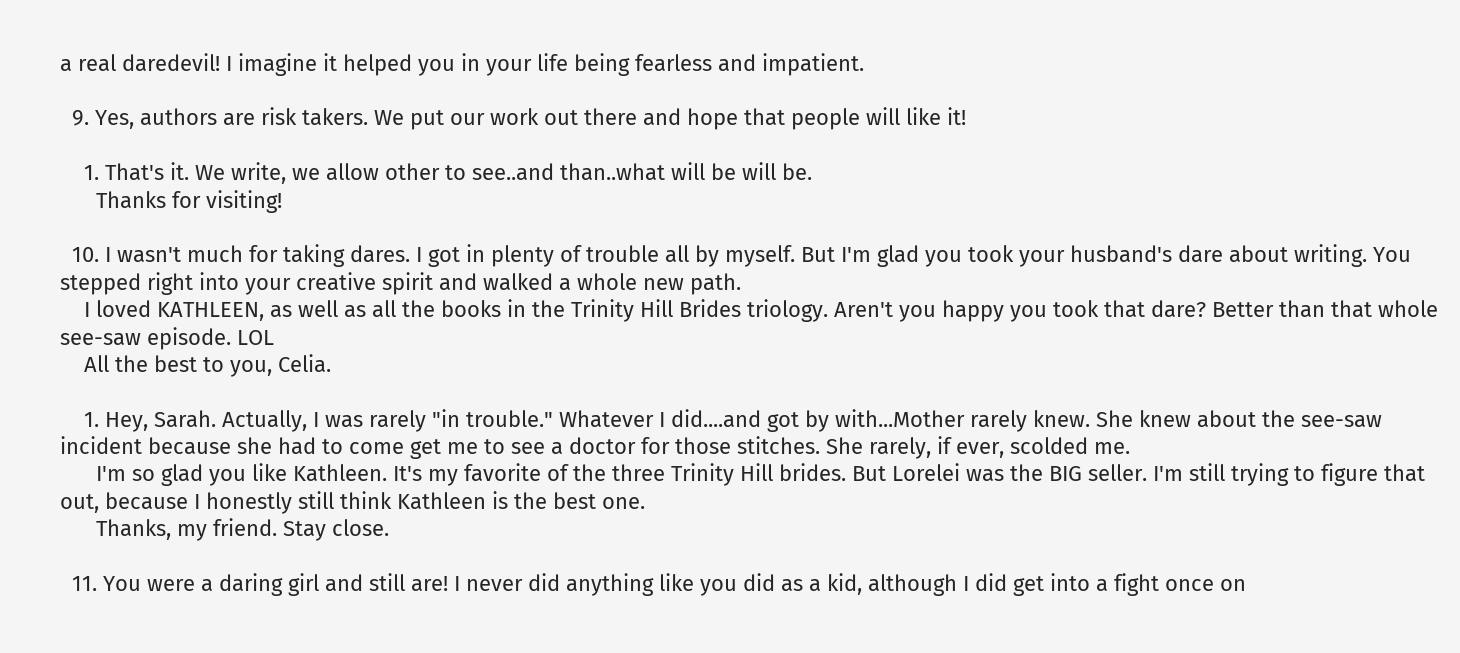a real daredevil! I imagine it helped you in your life being fearless and impatient.

  9. Yes, authors are risk takers. We put our work out there and hope that people will like it!

    1. That's it. We write, we allow other to see..and than..what will be will be.
      Thanks for visiting!

  10. I wasn't much for taking dares. I got in plenty of trouble all by myself. But I'm glad you took your husband's dare about writing. You stepped right into your creative spirit and walked a whole new path.
    I loved KATHLEEN, as well as all the books in the Trinity Hill Brides triology. Aren't you happy you took that dare? Better than that whole see-saw episode. LOL
    All the best to you, Celia.

    1. Hey, Sarah. Actually, I was rarely "in trouble." Whatever I did....and got by with...Mother rarely knew. She knew about the see-saw incident because she had to come get me to see a doctor for those stitches. She rarely, if ever, scolded me.
      I'm so glad you like Kathleen. It's my favorite of the three Trinity Hill brides. But Lorelei was the BIG seller. I'm still trying to figure that out, because I honestly still think Kathleen is the best one.
      Thanks, my friend. Stay close.

  11. You were a daring girl and still are! I never did anything like you did as a kid, although I did get into a fight once on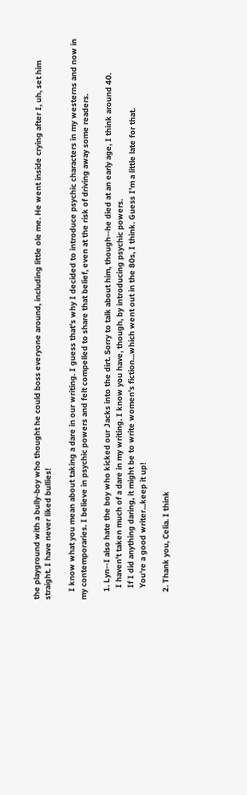the playground with a bully-boy who thought he could boss everyone around, including little ole me. He went inside crying after I, uh, set him straight. I have never liked bullies!

    I know what you mean about taking a dare in our writing. I guess that's why I decided to introduce psychic characters in my westerns and now in my contemporaries. I believe in psychic powers and felt compelled to share that belief, even at the risk of driving away some readers.

    1. Lyn--I also hate the boy who kicked our Jacks into the dirt. Sorry to talk about him, though--he died at an early age, I think around 40.
      I haven't taken much of a dare in my writing. I know you have, though, by introducing psychic powers.
      If I did anything daring, it might be to write women's fiction...which went out in the 80s, I think. Guess I'm a little late for that.
      You're a good writer...keep it up!

    2. Thank you, Celia. I think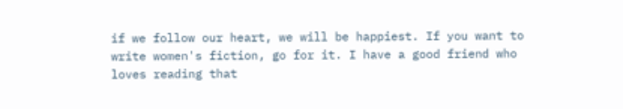if we follow our heart, we will be happiest. If you want to write women's fiction, go for it. I have a good friend who loves reading that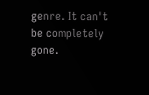genre. It can't be completely gone.